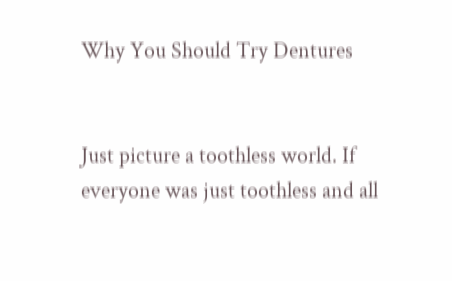Why You Should Try Dentures


Just picture a toothless world. If everyone was just toothless and all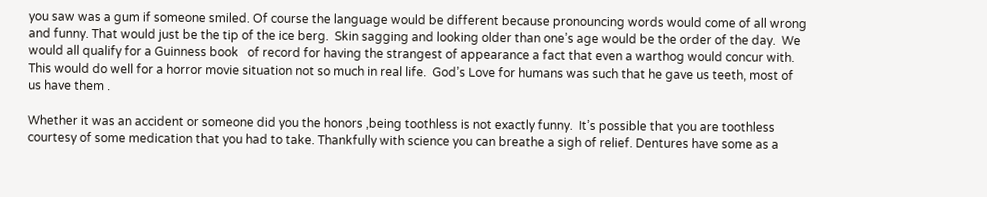you saw was a gum if someone smiled. Of course the language would be different because pronouncing words would come of all wrong and funny. That would just be the tip of the ice berg.  Skin sagging and looking older than one’s age would be the order of the day.  We would all qualify for a Guinness book   of record for having the strangest of appearance a fact that even a warthog would concur with.  This would do well for a horror movie situation not so much in real life.  God’s Love for humans was such that he gave us teeth, most of us have them .

Whether it was an accident or someone did you the honors ,being toothless is not exactly funny.  It’s possible that you are toothless courtesy of some medication that you had to take. Thankfully with science you can breathe a sigh of relief. Dentures have some as a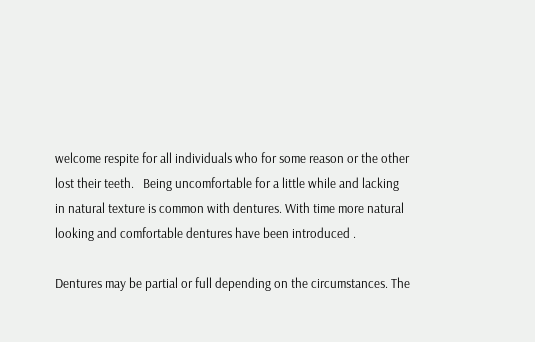welcome respite for all individuals who for some reason or the other lost their teeth.   Being uncomfortable for a little while and lacking in natural texture is common with dentures. With time more natural looking and comfortable dentures have been introduced .

Dentures may be partial or full depending on the circumstances. The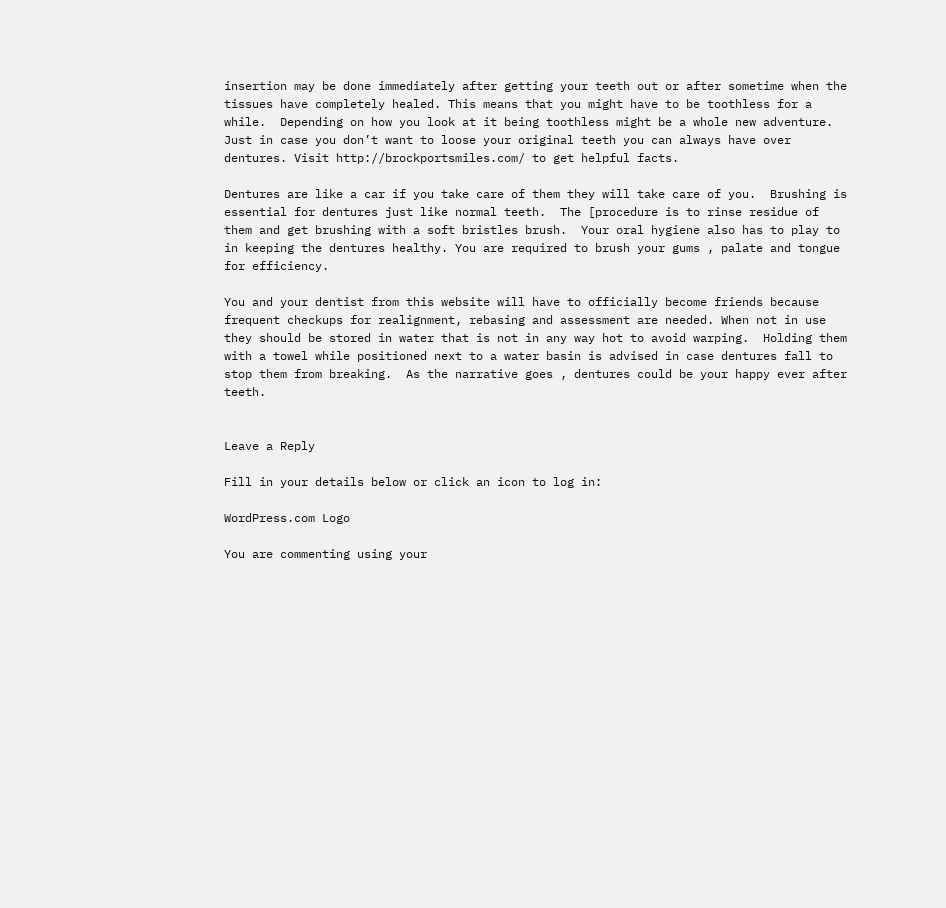insertion may be done immediately after getting your teeth out or after sometime when the tissues have completely healed. This means that you might have to be toothless for a while.  Depending on how you look at it being toothless might be a whole new adventure.  Just in case you don’t want to loose your original teeth you can always have over dentures. Visit http://brockportsmiles.com/ to get helpful facts.

Dentures are like a car if you take care of them they will take care of you.  Brushing is essential for dentures just like normal teeth.  The [procedure is to rinse residue of them and get brushing with a soft bristles brush.  Your oral hygiene also has to play to in keeping the dentures healthy. You are required to brush your gums , palate and tongue  for efficiency.

You and your dentist from this website will have to officially become friends because frequent checkups for realignment, rebasing and assessment are needed. When not in use they should be stored in water that is not in any way hot to avoid warping.  Holding them with a towel while positioned next to a water basin is advised in case dentures fall to stop them from breaking.  As the narrative goes , dentures could be your happy ever after teeth.


Leave a Reply

Fill in your details below or click an icon to log in:

WordPress.com Logo

You are commenting using your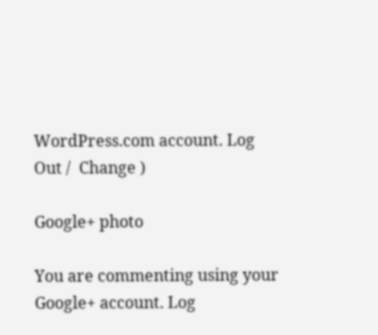WordPress.com account. Log Out /  Change )

Google+ photo

You are commenting using your Google+ account. Log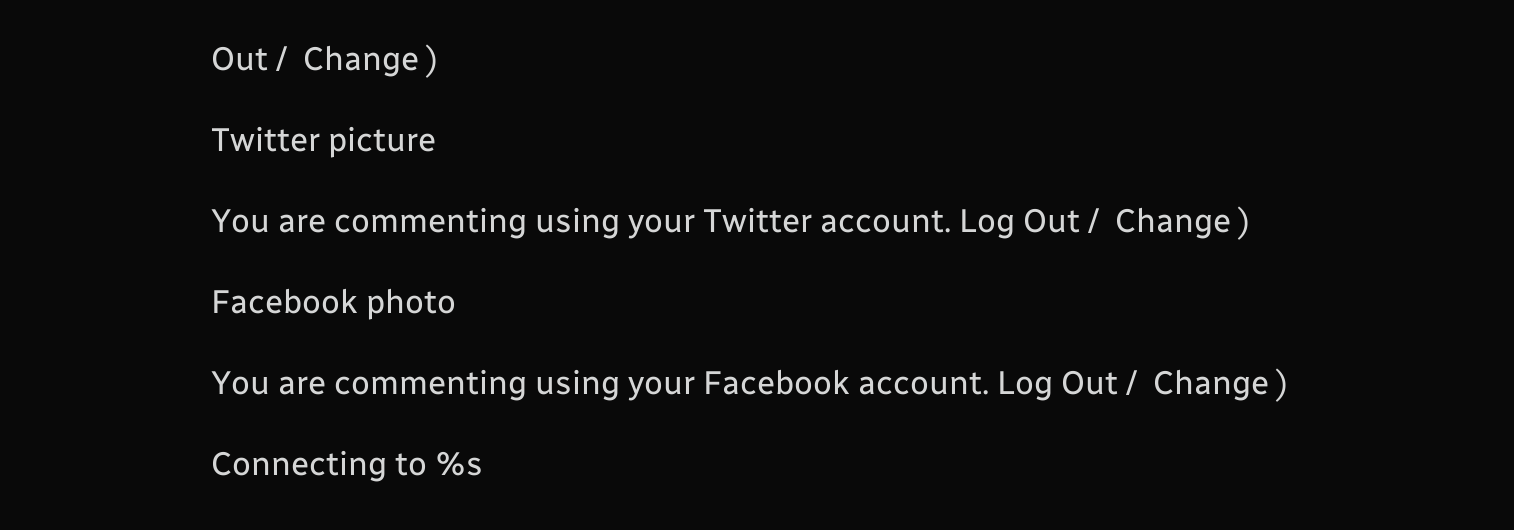Out /  Change )

Twitter picture

You are commenting using your Twitter account. Log Out /  Change )

Facebook photo

You are commenting using your Facebook account. Log Out /  Change )

Connecting to %s